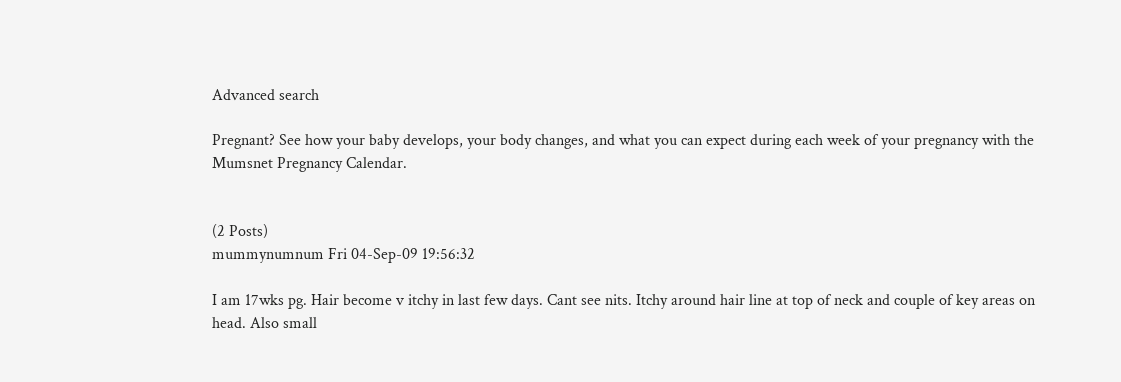Advanced search

Pregnant? See how your baby develops, your body changes, and what you can expect during each week of your pregnancy with the Mumsnet Pregnancy Calendar.


(2 Posts)
mummynumnum Fri 04-Sep-09 19:56:32

I am 17wks pg. Hair become v itchy in last few days. Cant see nits. Itchy around hair line at top of neck and couple of key areas on head. Also small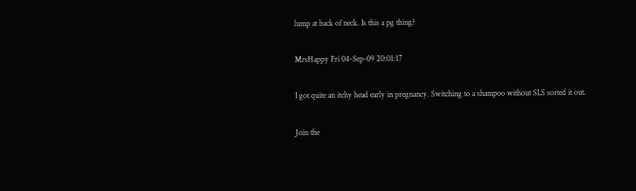lump at back of neck. Is this a pg thing?

MrsHappy Fri 04-Sep-09 20:01:17

I got quite an itchy head early in pregnancy. Switching to a shampoo without SLS sorted it out.

Join the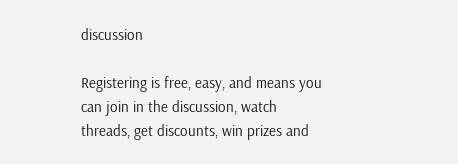discussion

Registering is free, easy, and means you can join in the discussion, watch threads, get discounts, win prizes and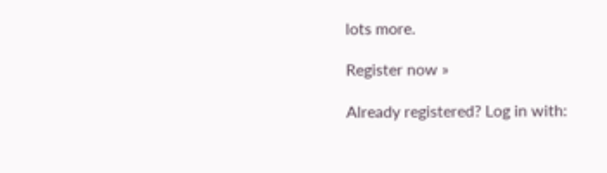lots more.

Register now »

Already registered? Log in with: